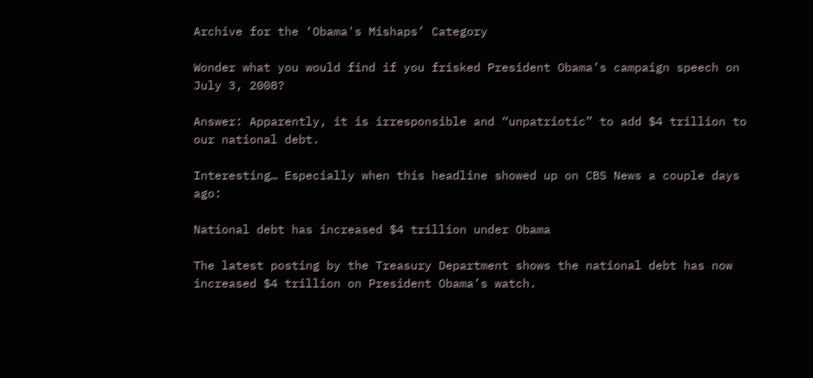Archive for the ‘Obama's Mishaps’ Category

Wonder what you would find if you frisked President Obama’s campaign speech on July 3, 2008?

Answer: Apparently, it is irresponsible and “unpatriotic” to add $4 trillion to our national debt.

Interesting… Especially when this headline showed up on CBS News a couple days ago:

National debt has increased $4 trillion under Obama

The latest posting by the Treasury Department shows the national debt has now increased $4 trillion on President Obama’s watch.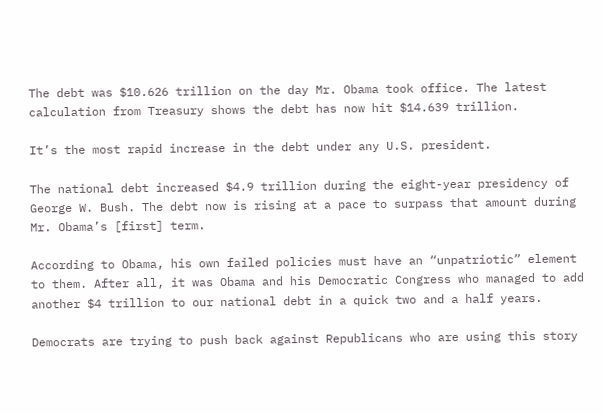The debt was $10.626 trillion on the day Mr. Obama took office. The latest calculation from Treasury shows the debt has now hit $14.639 trillion.

It’s the most rapid increase in the debt under any U.S. president.

The national debt increased $4.9 trillion during the eight-year presidency of George W. Bush. The debt now is rising at a pace to surpass that amount during Mr. Obama’s [first] term.

According to Obama, his own failed policies must have an “unpatriotic” element to them. After all, it was Obama and his Democratic Congress who managed to add another $4 trillion to our national debt in a quick two and a half years.

Democrats are trying to push back against Republicans who are using this story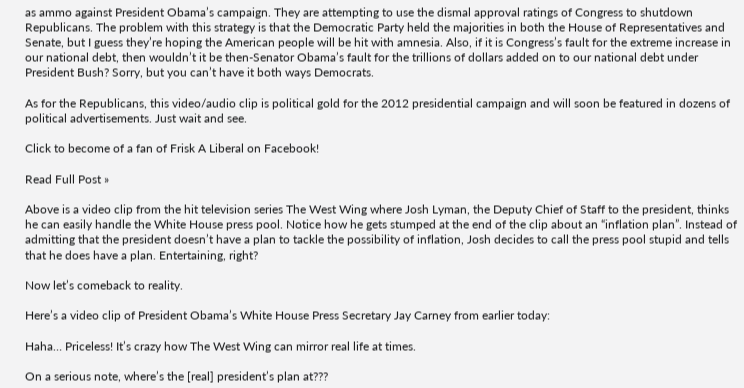as ammo against President Obama’s campaign. They are attempting to use the dismal approval ratings of Congress to shutdown Republicans. The problem with this strategy is that the Democratic Party held the majorities in both the House of Representatives and Senate, but I guess they’re hoping the American people will be hit with amnesia. Also, if it is Congress’s fault for the extreme increase in our national debt, then wouldn’t it be then-Senator Obama’s fault for the trillions of dollars added on to our national debt under President Bush? Sorry, but you can’t have it both ways Democrats.

As for the Republicans, this video/audio clip is political gold for the 2012 presidential campaign and will soon be featured in dozens of political advertisements. Just wait and see.

Click to become of a fan of Frisk A Liberal on Facebook!

Read Full Post »

Above is a video clip from the hit television series The West Wing where Josh Lyman, the Deputy Chief of Staff to the president, thinks he can easily handle the White House press pool. Notice how he gets stumped at the end of the clip about an “inflation plan”. Instead of admitting that the president doesn’t have a plan to tackle the possibility of inflation, Josh decides to call the press pool stupid and tells that he does have a plan. Entertaining, right?

Now let’s comeback to reality.

Here’s a video clip of President Obama’s White House Press Secretary Jay Carney from earlier today:

Haha… Priceless! It’s crazy how The West Wing can mirror real life at times.

On a serious note, where’s the [real] president’s plan at???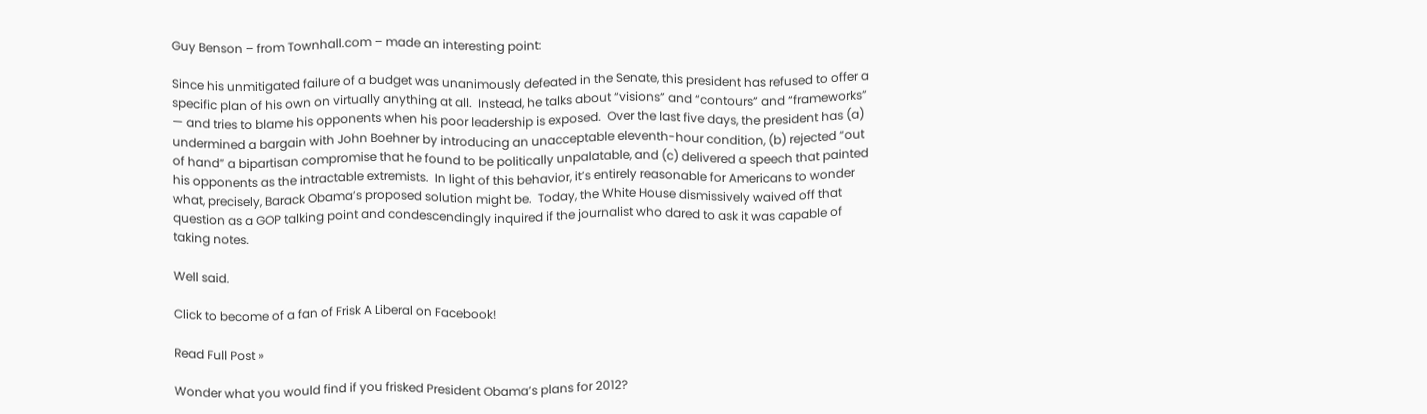Guy Benson – from Townhall.com – made an interesting point:

Since his unmitigated failure of a budget was unanimously defeated in the Senate, this president has refused to offer a specific plan of his own on virtually anything at all.  Instead, he talks about “visions” and “contours” and “frameworks” — and tries to blame his opponents when his poor leadership is exposed.  Over the last five days, the president has (a) undermined a bargain with John Boehner by introducing an unacceptable eleventh-hour condition, (b) rejected “out of hand” a bipartisan compromise that he found to be politically unpalatable, and (c) delivered a speech that painted his opponents as the intractable extremists.  In light of this behavior, it’s entirely reasonable for Americans to wonder what, precisely, Barack Obama’s proposed solution might be.  Today, the White House dismissively waived off that question as a GOP talking point and condescendingly inquired if the journalist who dared to ask it was capable of taking notes.

Well said.

Click to become of a fan of Frisk A Liberal on Facebook!

Read Full Post »

Wonder what you would find if you frisked President Obama’s plans for 2012?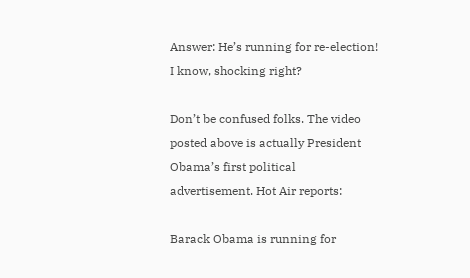Answer: He’s running for re-election! I know, shocking right?

Don’t be confused folks. The video posted above is actually President Obama’s first political advertisement. Hot Air reports:

Barack Obama is running for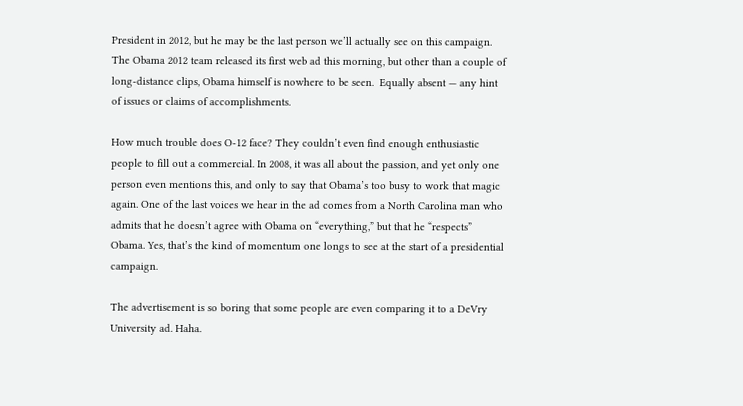President in 2012, but he may be the last person we’ll actually see on this campaign.  The Obama 2012 team released its first web ad this morning, but other than a couple of long-distance clips, Obama himself is nowhere to be seen.  Equally absent — any hint of issues or claims of accomplishments.

How much trouble does O-12 face? They couldn’t even find enough enthusiastic people to fill out a commercial. In 2008, it was all about the passion, and yet only one person even mentions this, and only to say that Obama’s too busy to work that magic again. One of the last voices we hear in the ad comes from a North Carolina man who admits that he doesn’t agree with Obama on “everything,” but that he “respects” Obama. Yes, that’s the kind of momentum one longs to see at the start of a presidential campaign.

The advertisement is so boring that some people are even comparing it to a DeVry University ad. Haha.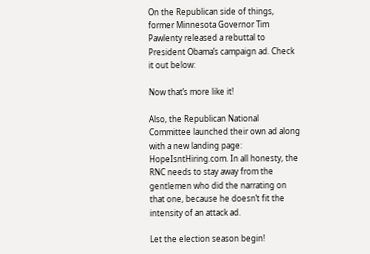On the Republican side of things, former Minnesota Governor Tim Pawlenty released a rebuttal to President Obama’s campaign ad. Check it out below:

Now that’s more like it!

Also, the Republican National Committee launched their own ad along with a new landing page: HopeIsntHiring.com. In all honesty, the RNC needs to stay away from the gentlemen who did the narrating on that one, because he doesn’t fit the intensity of an attack ad.

Let the election season begin!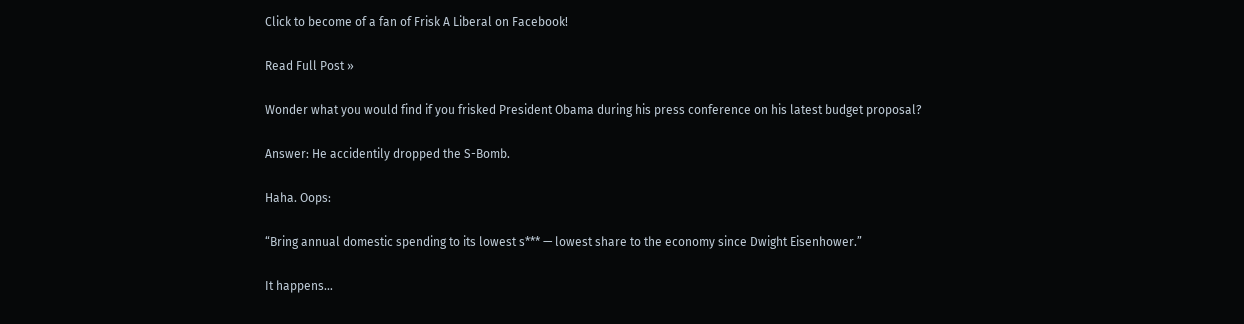Click to become of a fan of Frisk A Liberal on Facebook!

Read Full Post »

Wonder what you would find if you frisked President Obama during his press conference on his latest budget proposal?

Answer: He accidentily dropped the S-Bomb.

Haha. Oops:

“Bring annual domestic spending to its lowest s*** — lowest share to the economy since Dwight Eisenhower.”

It happens…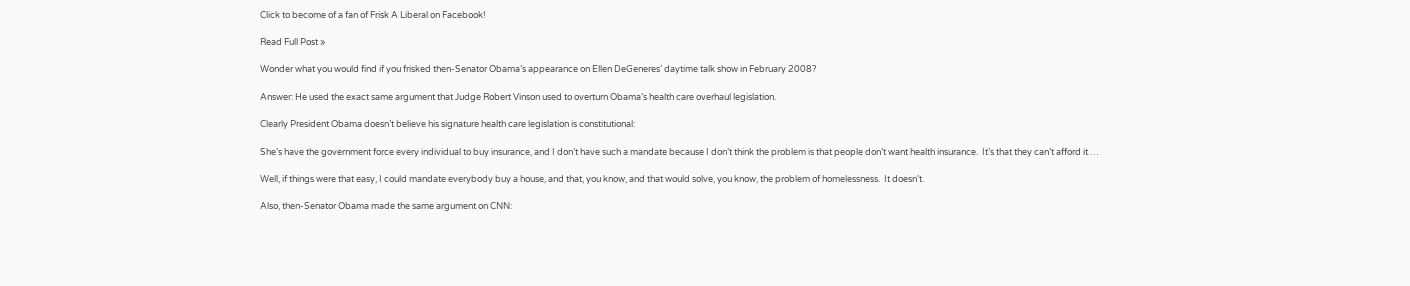Click to become of a fan of Frisk A Liberal on Facebook!

Read Full Post »

Wonder what you would find if you frisked then-Senator Obama’s appearance on Ellen DeGeneres’ daytime talk show in February 2008?

Answer: He used the exact same argument that Judge Robert Vinson used to overturn Obama’s health care overhaul legislation.

Clearly President Obama doesn’t believe his signature health care legislation is constitutional:

She’s have the government force every individual to buy insurance, and I don’t have such a mandate because I don’t think the problem is that people don’t want health insurance.  It’s that they can’t afford it …

Well, if things were that easy, I could mandate everybody buy a house, and that, you know, and that would solve, you know, the problem of homelessness.  It doesn’t.

Also, then-Senator Obama made the same argument on CNN: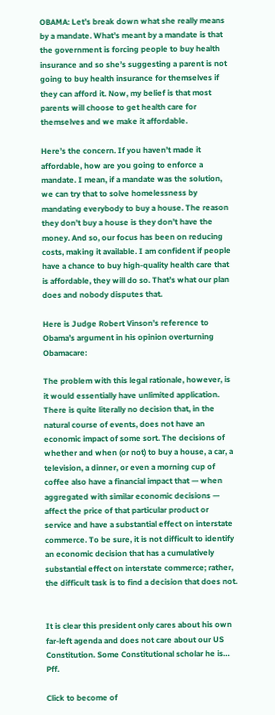OBAMA: Let’s break down what she really means by a mandate. What’s meant by a mandate is that the government is forcing people to buy health insurance and so she’s suggesting a parent is not going to buy health insurance for themselves if they can afford it. Now, my belief is that most parents will choose to get health care for themselves and we make it affordable.

Here’s the concern. If you haven’t made it affordable, how are you going to enforce a mandate. I mean, if a mandate was the solution, we can try that to solve homelessness by mandating everybody to buy a house. The reason they don’t buy a house is they don’t have the money. And so, our focus has been on reducing costs, making it available. I am confident if people have a chance to buy high-quality health care that is affordable, they will do so. That’s what our plan does and nobody disputes that.

Here is Judge Robert Vinson’s reference to Obama’s argument in his opinion overturning Obamacare:

The problem with this legal rationale, however, is it would essentially have unlimited application. There is quite literally no decision that, in the natural course of events, does not have an economic impact of some sort. The decisions of whether and when (or not) to buy a house, a car, a television, a dinner, or even a morning cup of coffee also have a financial impact that — when aggregated with similar economic decisions — affect the price of that particular product or service and have a substantial effect on interstate commerce. To be sure, it is not difficult to identify an economic decision that has a cumulatively substantial effect on interstate commerce; rather, the difficult task is to find a decision that does not.


It is clear this president only cares about his own far-left agenda and does not care about our US Constitution. Some Constitutional scholar he is… Pff.

Click to become of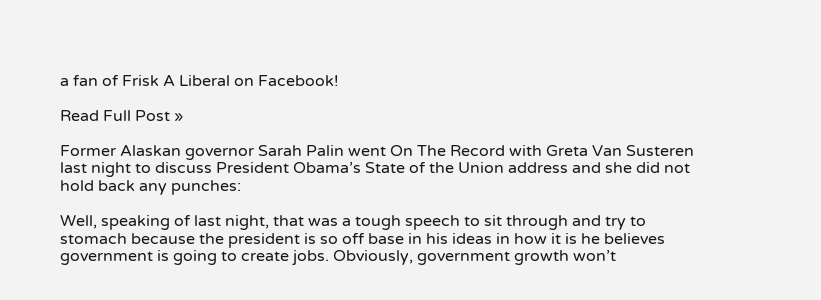a fan of Frisk A Liberal on Facebook!

Read Full Post »

Former Alaskan governor Sarah Palin went On The Record with Greta Van Susteren last night to discuss President Obama’s State of the Union address and she did not hold back any punches:

Well, speaking of last night, that was a tough speech to sit through and try to stomach because the president is so off base in his ideas in how it is he believes government is going to create jobs. Obviously, government growth won’t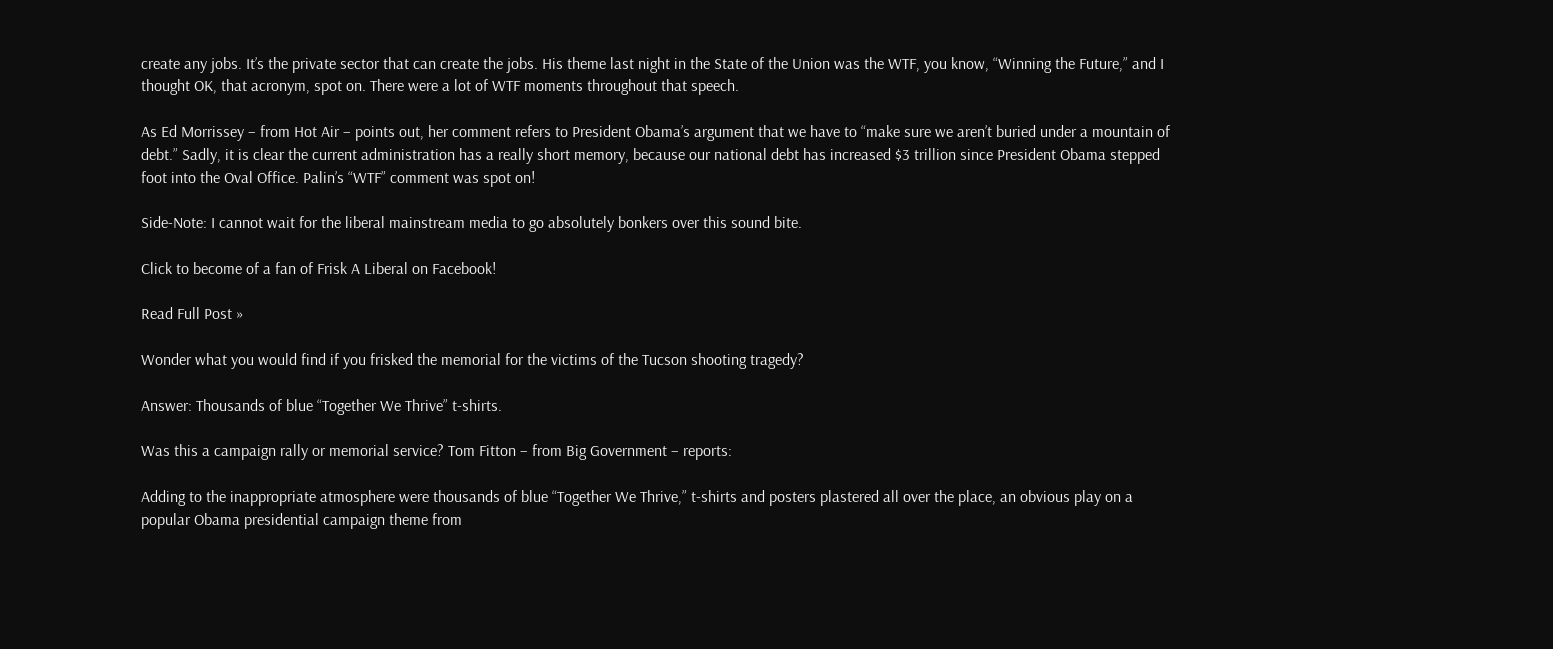create any jobs. It’s the private sector that can create the jobs. His theme last night in the State of the Union was the WTF, you know, “Winning the Future,” and I thought OK, that acronym, spot on. There were a lot of WTF moments throughout that speech.

As Ed Morrissey – from Hot Air – points out, her comment refers to President Obama’s argument that we have to “make sure we aren’t buried under a mountain of debt.” Sadly, it is clear the current administration has a really short memory, because our national debt has increased $3 trillion since President Obama stepped foot into the Oval Office. Palin’s “WTF” comment was spot on!

Side-Note: I cannot wait for the liberal mainstream media to go absolutely bonkers over this sound bite.

Click to become of a fan of Frisk A Liberal on Facebook!

Read Full Post »

Wonder what you would find if you frisked the memorial for the victims of the Tucson shooting tragedy?

Answer: Thousands of blue “Together We Thrive” t-shirts.

Was this a campaign rally or memorial service? Tom Fitton – from Big Government – reports:

Adding to the inappropriate atmosphere were thousands of blue “Together We Thrive,” t-shirts and posters plastered all over the place, an obvious play on a popular Obama presidential campaign theme from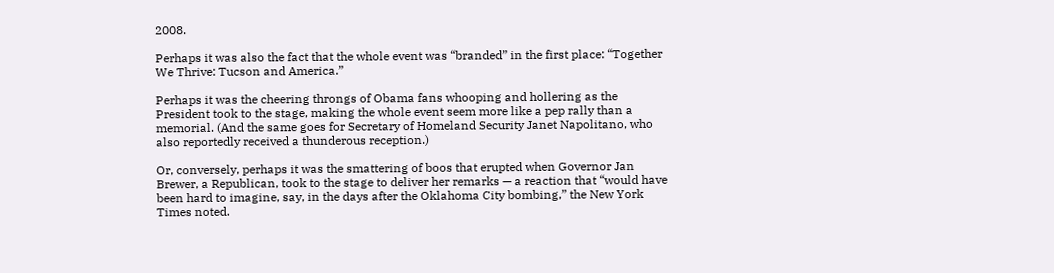2008.

Perhaps it was also the fact that the whole event was “branded” in the first place: “Together We Thrive: Tucson and America.”

Perhaps it was the cheering throngs of Obama fans whooping and hollering as the President took to the stage, making the whole event seem more like a pep rally than a memorial. (And the same goes for Secretary of Homeland Security Janet Napolitano, who also reportedly received a thunderous reception.)

Or, conversely, perhaps it was the smattering of boos that erupted when Governor Jan Brewer, a Republican, took to the stage to deliver her remarks — a reaction that “would have been hard to imagine, say, in the days after the Oklahoma City bombing,” the New York Times noted.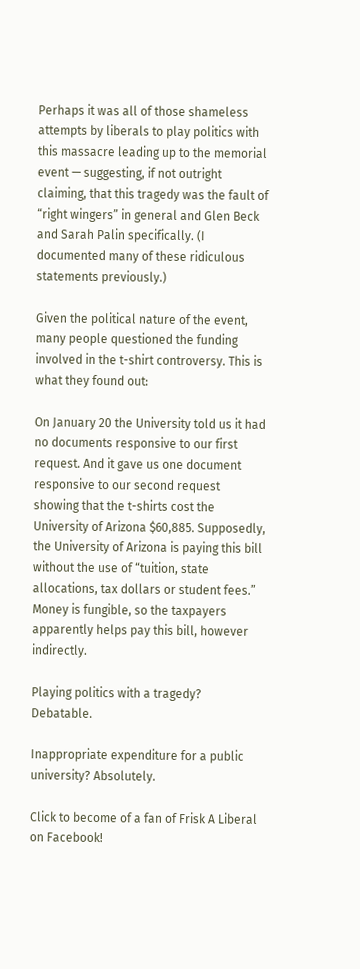Perhaps it was all of those shameless attempts by liberals to play politics with this massacre leading up to the memorial event — suggesting, if not outright claiming, that this tragedy was the fault of “right wingers” in general and Glen Beck and Sarah Palin specifically. (I documented many of these ridiculous statements previously.)

Given the political nature of the event, many people questioned the funding involved in the t-shirt controversy. This is what they found out:

On January 20 the University told us it had no documents responsive to our first request. And it gave us one document responsive to our second request showing that the t-shirts cost the University of Arizona $60,885. Supposedly, the University of Arizona is paying this bill without the use of “tuition, state allocations, tax dollars or student fees.” Money is fungible, so the taxpayers apparently helps pay this bill, however indirectly.

Playing politics with a tragedy? Debatable.

Inappropriate expenditure for a public university? Absolutely.

Click to become of a fan of Frisk A Liberal on Facebook!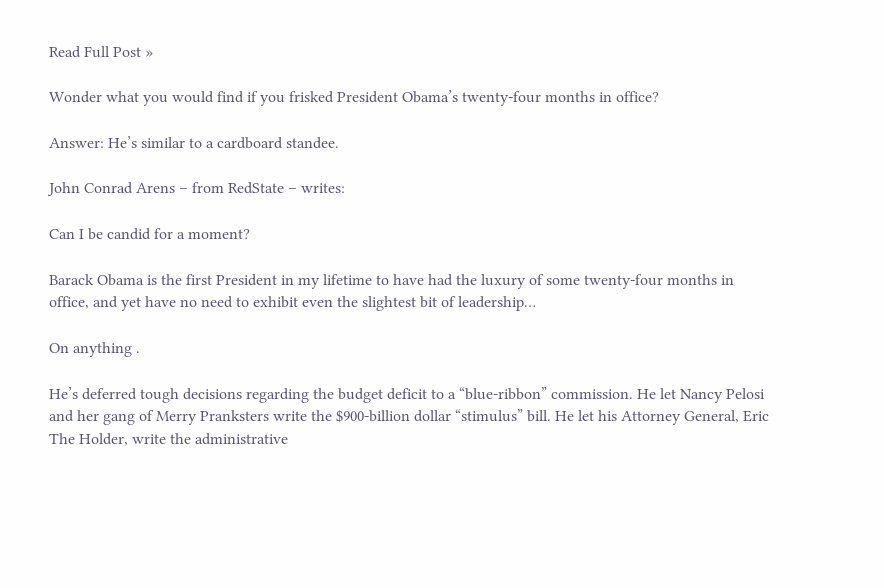Read Full Post »

Wonder what you would find if you frisked President Obama’s twenty-four months in office?

Answer: He’s similar to a cardboard standee.

John Conrad Arens – from RedState – writes:

Can I be candid for a moment?

Barack Obama is the first President in my lifetime to have had the luxury of some twenty-four months in office, and yet have no need to exhibit even the slightest bit of leadership…

On anything .

He’s deferred tough decisions regarding the budget deficit to a “blue-ribbon” commission. He let Nancy Pelosi and her gang of Merry Pranksters write the $900-billion dollar “stimulus” bill. He let his Attorney General, Eric The Holder, write the administrative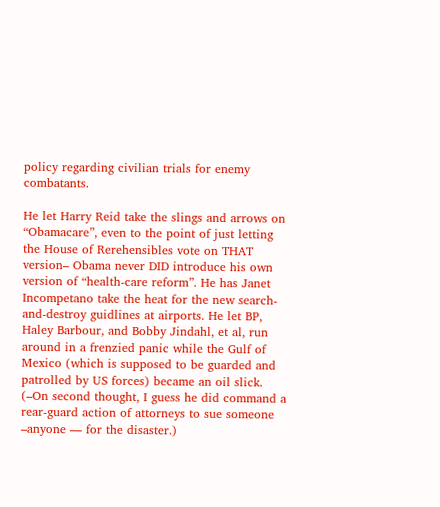policy regarding civilian trials for enemy combatants.

He let Harry Reid take the slings and arrows on “Obamacare”, even to the point of just letting the House of Rerehensibles vote on THAT version– Obama never DID introduce his own version of “health-care reform”. He has Janet Incompetano take the heat for the new search-and-destroy guidlines at airports. He let BP, Haley Barbour, and Bobby Jindahl, et al, run around in a frenzied panic while the Gulf of Mexico (which is supposed to be guarded and patrolled by US forces) became an oil slick. (–On second thought, I guess he did command a rear-guard action of attorneys to sue someone –anyone — for the disaster.)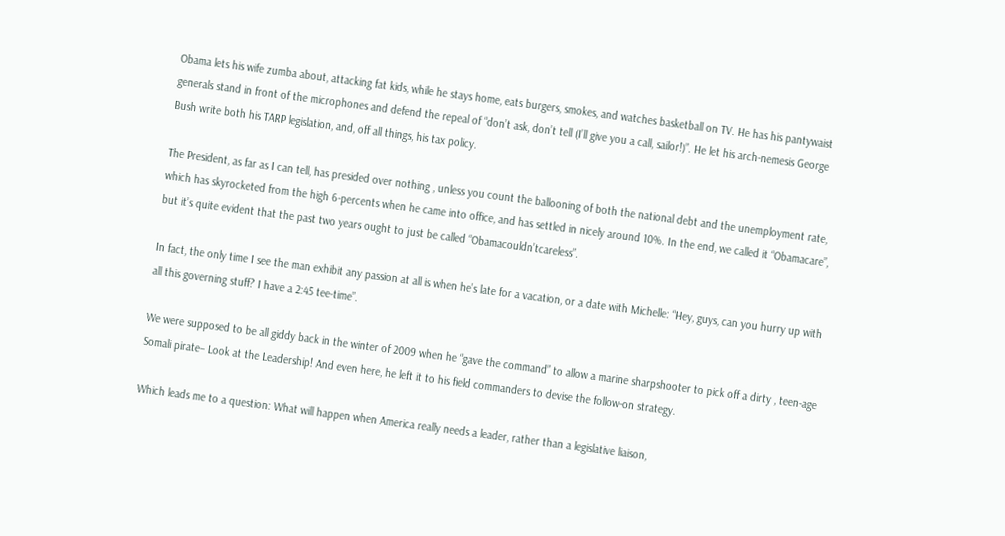Obama lets his wife zumba about, attacking fat kids, while he stays home, eats burgers, smokes, and watches basketball on TV. He has his pantywaist generals stand in front of the microphones and defend the repeal of “don’t ask, don’t tell (I’ll give you a call, sailor!)”. He let his arch-nemesis George Bush write both his TARP legislation, and, off all things, his tax policy.

The President, as far as I can tell, has presided over nothing , unless you count the ballooning of both the national debt and the unemployment rate, which has skyrocketed from the high 6-percents when he came into office, and has settled in nicely around 10%. In the end, we called it “Obamacare”, but it’s quite evident that the past two years ought to just be called “Obamacouldn’tcareless”.

In fact, the only time I see the man exhibit any passion at all is when he’s late for a vacation, or a date with Michelle: “Hey, guys, can you hurry up with all this governing stuff? I have a 2:45 tee-time”.

We were supposed to be all giddy back in the winter of 2009 when he “gave the command” to allow a marine sharpshooter to pick off a dirty , teen-age Somali pirate– Look at the Leadership! And even here, he left it to his field commanders to devise the follow-on strategy.

Which leads me to a question: What will happen when America really needs a leader, rather than a legislative liaison,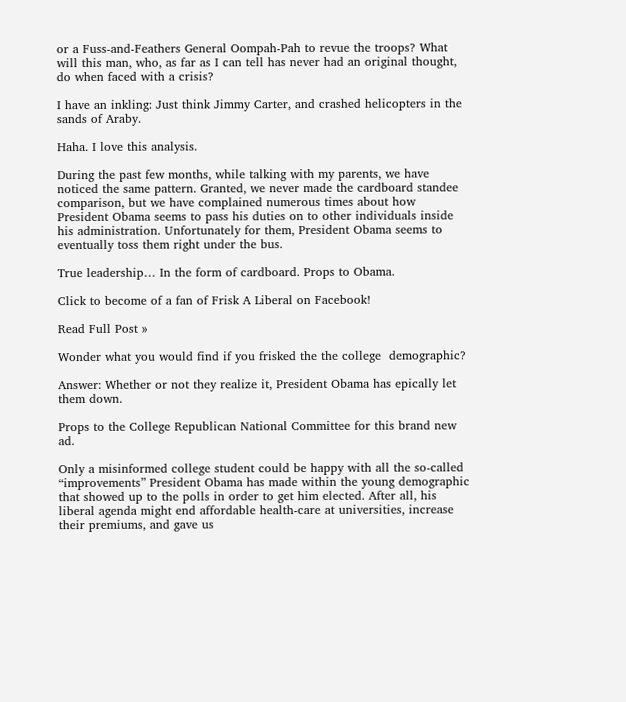or a Fuss-and-Feathers General Oompah-Pah to revue the troops? What will this man, who, as far as I can tell has never had an original thought, do when faced with a crisis?

I have an inkling: Just think Jimmy Carter, and crashed helicopters in the sands of Araby.

Haha. I love this analysis.

During the past few months, while talking with my parents, we have noticed the same pattern. Granted, we never made the cardboard standee comparison, but we have complained numerous times about how President Obama seems to pass his duties on to other individuals inside his administration. Unfortunately for them, President Obama seems to eventually toss them right under the bus.

True leadership… In the form of cardboard. Props to Obama.

Click to become of a fan of Frisk A Liberal on Facebook!

Read Full Post »

Wonder what you would find if you frisked the the college  demographic?

Answer: Whether or not they realize it, President Obama has epically let them down.

Props to the College Republican National Committee for this brand new ad.

Only a misinformed college student could be happy with all the so-called “improvements” President Obama has made within the young demographic that showed up to the polls in order to get him elected. After all, his liberal agenda might end affordable health-care at universities, increase their premiums, and gave us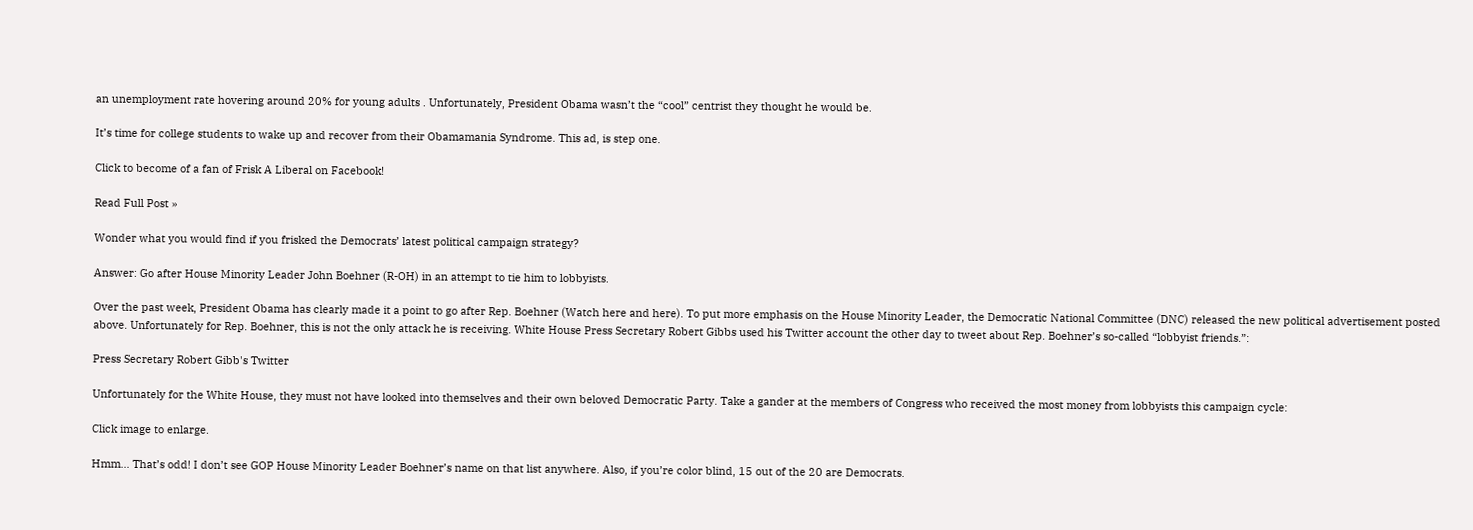an unemployment rate hovering around 20% for young adults . Unfortunately, President Obama wasn’t the “cool” centrist they thought he would be.

It’s time for college students to wake up and recover from their Obamamania Syndrome. This ad, is step one.

Click to become of a fan of Frisk A Liberal on Facebook!

Read Full Post »

Wonder what you would find if you frisked the Democrats’ latest political campaign strategy?

Answer: Go after House Minority Leader John Boehner (R-OH) in an attempt to tie him to lobbyists.

Over the past week, President Obama has clearly made it a point to go after Rep. Boehner (Watch here and here). To put more emphasis on the House Minority Leader, the Democratic National Committee (DNC) released the new political advertisement posted above. Unfortunately for Rep. Boehner, this is not the only attack he is receiving. White House Press Secretary Robert Gibbs used his Twitter account the other day to tweet about Rep. Boehner’s so-called “lobbyist friends.”:

Press Secretary Robert Gibb's Twitter

Unfortunately for the White House, they must not have looked into themselves and their own beloved Democratic Party. Take a gander at the members of Congress who received the most money from lobbyists this campaign cycle:

Click image to enlarge.

Hmm… That’s odd! I don’t see GOP House Minority Leader Boehner’s name on that list anywhere. Also, if you’re color blind, 15 out of the 20 are Democrats.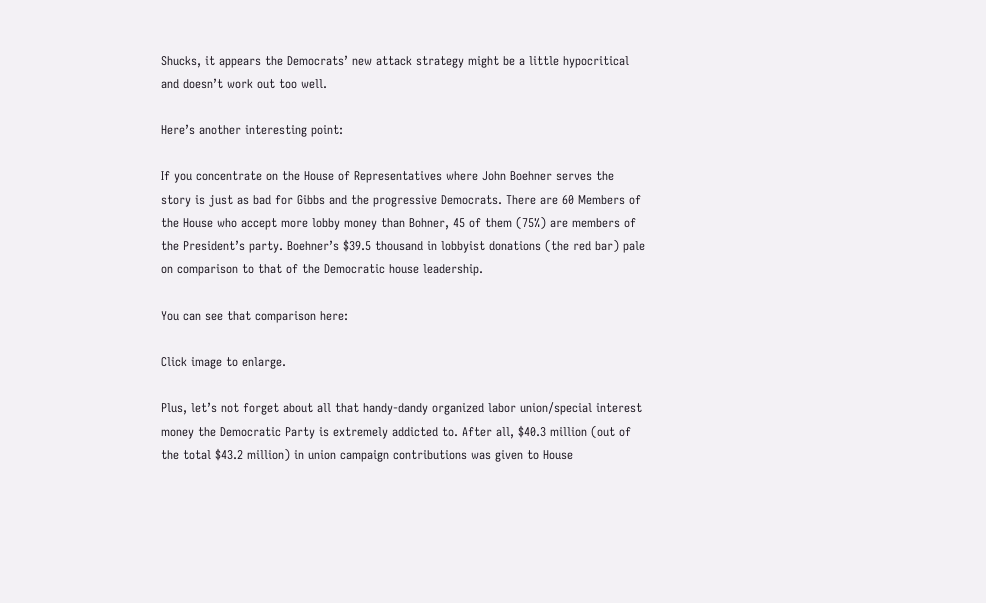Shucks, it appears the Democrats’ new attack strategy might be a little hypocritical and doesn’t work out too well.

Here’s another interesting point:

If you concentrate on the House of Representatives where John Boehner serves the story is just as bad for Gibbs and the progressive Democrats. There are 60 Members of the House who accept more lobby money than Bohner, 45 of them (75%) are members of the President’s party. Boehner’s $39.5 thousand in lobbyist donations (the red bar) pale on comparison to that of the Democratic house leadership.

You can see that comparison here:

Click image to enlarge.

Plus, let’s not forget about all that handy-dandy organized labor union/special interest money the Democratic Party is extremely addicted to. After all, $40.3 million (out of the total $43.2 million) in union campaign contributions was given to House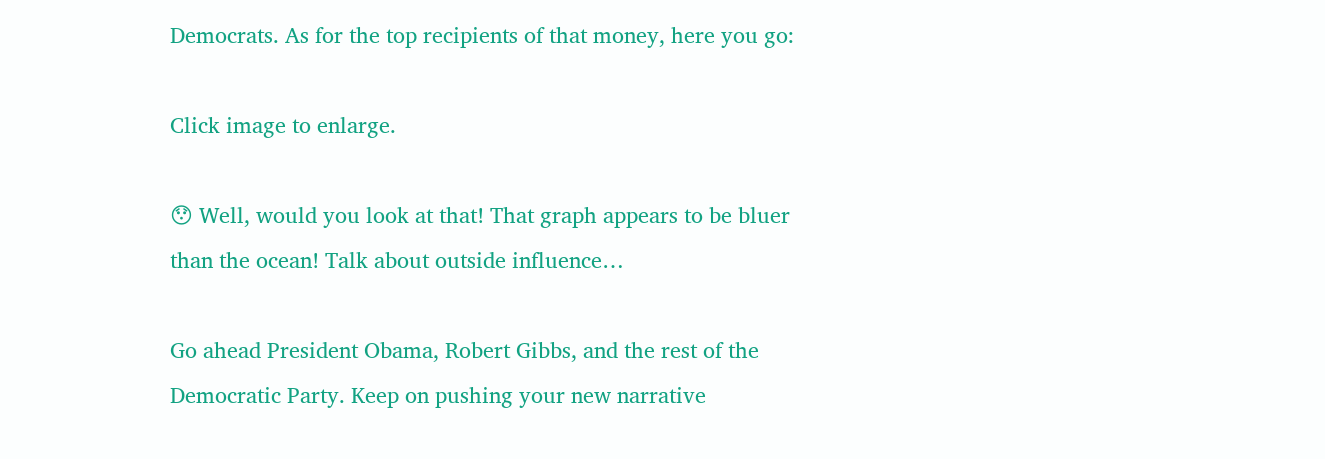Democrats. As for the top recipients of that money, here you go:

Click image to enlarge.

😯 Well, would you look at that! That graph appears to be bluer than the ocean! Talk about outside influence…

Go ahead President Obama, Robert Gibbs, and the rest of the Democratic Party. Keep on pushing your new narrative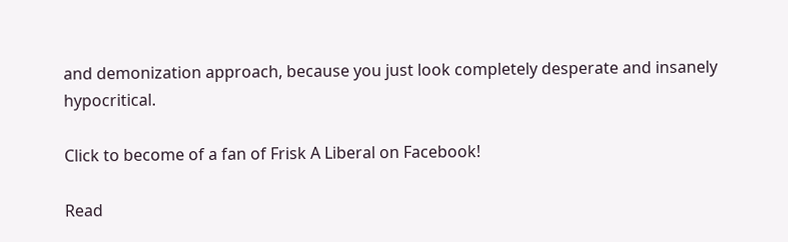and demonization approach, because you just look completely desperate and insanely hypocritical.

Click to become of a fan of Frisk A Liberal on Facebook!

Read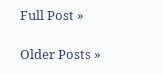Full Post »

Older Posts »